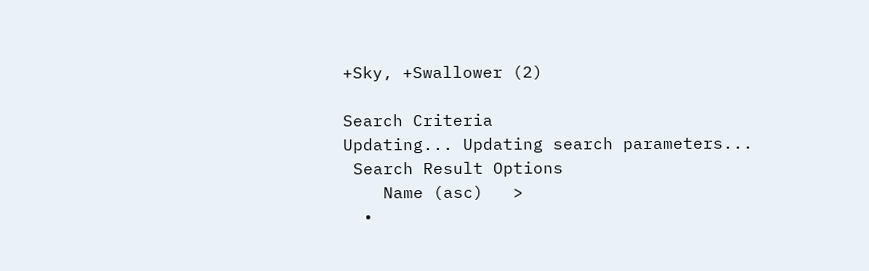+Sky, +Swallower (2)

Search Criteria
Updating... Updating search parameters...
 Search Result Options
    Name (asc)   >
  •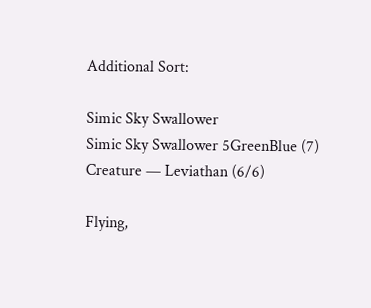Additional Sort:

Simic Sky Swallower
Simic Sky Swallower 5GreenBlue (7)
Creature — Leviathan (6/6)

Flying,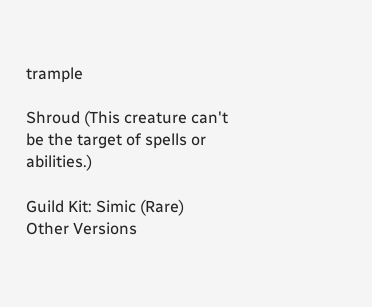trample

Shroud (This creature can't be the target of spells or abilities.)

Guild Kit: Simic (Rare)
Other Versions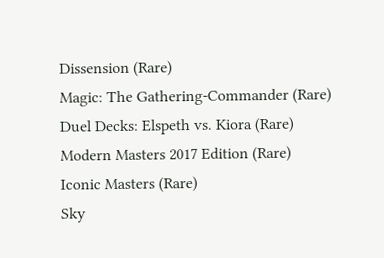Dissension (Rare)
Magic: The Gathering-Commander (Rare)
Duel Decks: Elspeth vs. Kiora (Rare)
Modern Masters 2017 Edition (Rare)
Iconic Masters (Rare)
Sky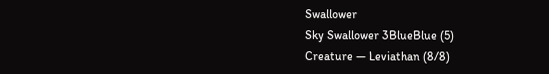Swallower
Sky Swallower 3BlueBlue (5)
Creature — Leviathan (8/8)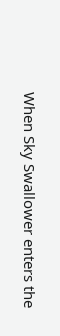When Sky Swallower enters the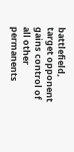battlefield, target opponent gains control of all other permanents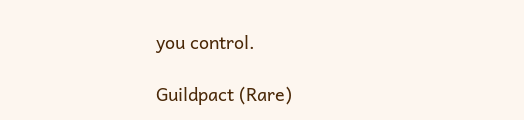you control.

Guildpact (Rare)